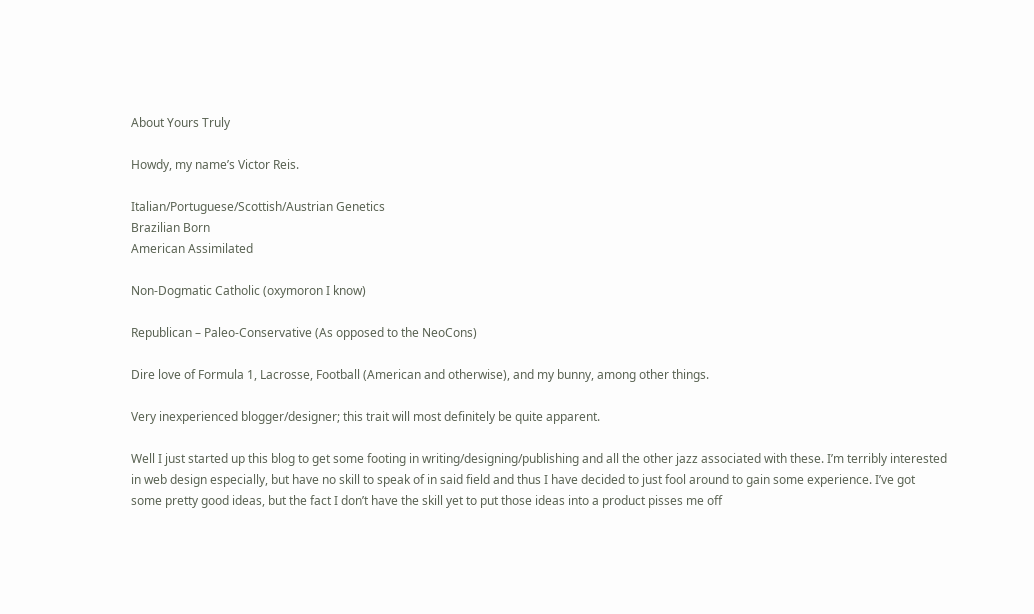About Yours Truly

Howdy, my name’s Victor Reis.

Italian/Portuguese/Scottish/Austrian Genetics
Brazilian Born
American Assimilated

Non-Dogmatic Catholic (oxymoron I know)

Republican – Paleo-Conservative (As opposed to the NeoCons)

Dire love of Formula 1, Lacrosse, Football (American and otherwise), and my bunny, among other things.

Very inexperienced blogger/designer; this trait will most definitely be quite apparent.

Well I just started up this blog to get some footing in writing/designing/publishing and all the other jazz associated with these. I’m terribly interested in web design especially, but have no skill to speak of in said field and thus I have decided to just fool around to gain some experience. I’ve got some pretty good ideas, but the fact I don’t have the skill yet to put those ideas into a product pisses me off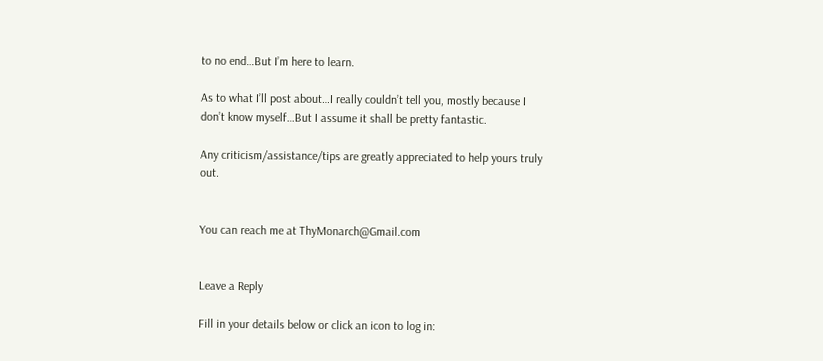to no end…But I’m here to learn.

As to what I’ll post about…I really couldn’t tell you, mostly because I don’t know myself…But I assume it shall be pretty fantastic.

Any criticism/assistance/tips are greatly appreciated to help yours truly out.


You can reach me at ThyMonarch@Gmail.com


Leave a Reply

Fill in your details below or click an icon to log in: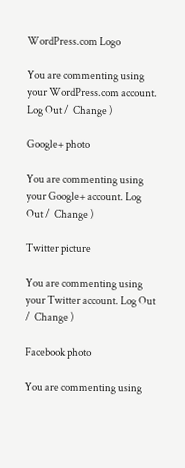WordPress.com Logo

You are commenting using your WordPress.com account. Log Out /  Change )

Google+ photo

You are commenting using your Google+ account. Log Out /  Change )

Twitter picture

You are commenting using your Twitter account. Log Out /  Change )

Facebook photo

You are commenting using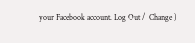your Facebook account. Log Out /  Change )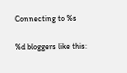Connecting to %s

%d bloggers like this: